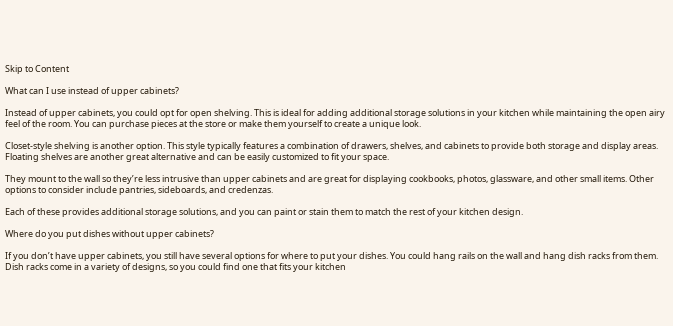Skip to Content

What can I use instead of upper cabinets?

Instead of upper cabinets, you could opt for open shelving. This is ideal for adding additional storage solutions in your kitchen while maintaining the open airy feel of the room. You can purchase pieces at the store or make them yourself to create a unique look.

Closet-style shelving is another option. This style typically features a combination of drawers, shelves, and cabinets to provide both storage and display areas. Floating shelves are another great alternative and can be easily customized to fit your space.

They mount to the wall so they’re less intrusive than upper cabinets and are great for displaying cookbooks, photos, glassware, and other small items. Other options to consider include pantries, sideboards, and credenzas.

Each of these provides additional storage solutions, and you can paint or stain them to match the rest of your kitchen design.

Where do you put dishes without upper cabinets?

If you don’t have upper cabinets, you still have several options for where to put your dishes. You could hang rails on the wall and hang dish racks from them. Dish racks come in a variety of designs, so you could find one that fits your kitchen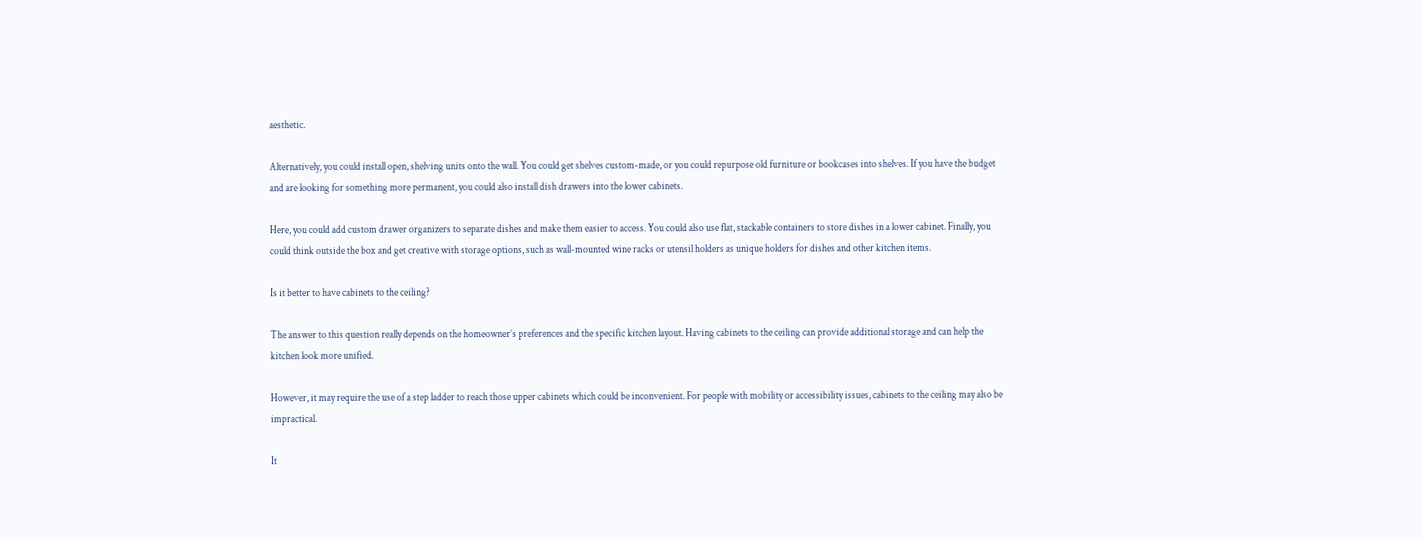aesthetic.

Alternatively, you could install open, shelving units onto the wall. You could get shelves custom-made, or you could repurpose old furniture or bookcases into shelves. If you have the budget and are looking for something more permanent, you could also install dish drawers into the lower cabinets.

Here, you could add custom drawer organizers to separate dishes and make them easier to access. You could also use flat, stackable containers to store dishes in a lower cabinet. Finally, you could think outside the box and get creative with storage options, such as wall-mounted wine racks or utensil holders as unique holders for dishes and other kitchen items.

Is it better to have cabinets to the ceiling?

The answer to this question really depends on the homeowner’s preferences and the specific kitchen layout. Having cabinets to the ceiling can provide additional storage and can help the kitchen look more unified.

However, it may require the use of a step ladder to reach those upper cabinets which could be inconvenient. For people with mobility or accessibility issues, cabinets to the ceiling may also be impractical.

It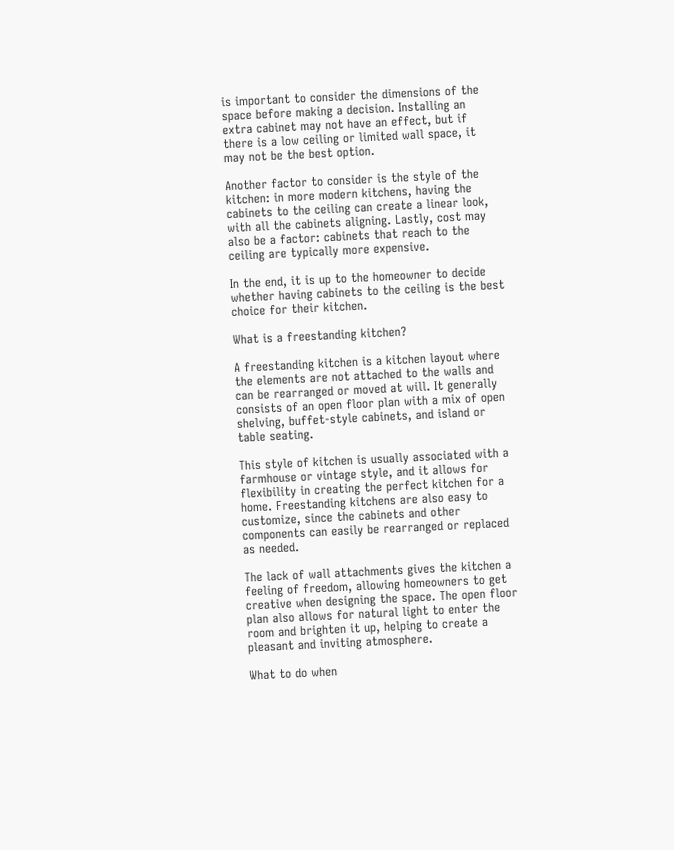is important to consider the dimensions of the space before making a decision. Installing an extra cabinet may not have an effect, but if there is a low ceiling or limited wall space, it may not be the best option.

Another factor to consider is the style of the kitchen: in more modern kitchens, having the cabinets to the ceiling can create a linear look, with all the cabinets aligning. Lastly, cost may also be a factor: cabinets that reach to the ceiling are typically more expensive.

In the end, it is up to the homeowner to decide whether having cabinets to the ceiling is the best choice for their kitchen.

What is a freestanding kitchen?

A freestanding kitchen is a kitchen layout where the elements are not attached to the walls and can be rearranged or moved at will. It generally consists of an open floor plan with a mix of open shelving, buffet-style cabinets, and island or table seating.

This style of kitchen is usually associated with a farmhouse or vintage style, and it allows for flexibility in creating the perfect kitchen for a home. Freestanding kitchens are also easy to customize, since the cabinets and other components can easily be rearranged or replaced as needed.

The lack of wall attachments gives the kitchen a feeling of freedom, allowing homeowners to get creative when designing the space. The open floor plan also allows for natural light to enter the room and brighten it up, helping to create a pleasant and inviting atmosphere.

What to do when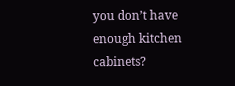you don’t have enough kitchen cabinets?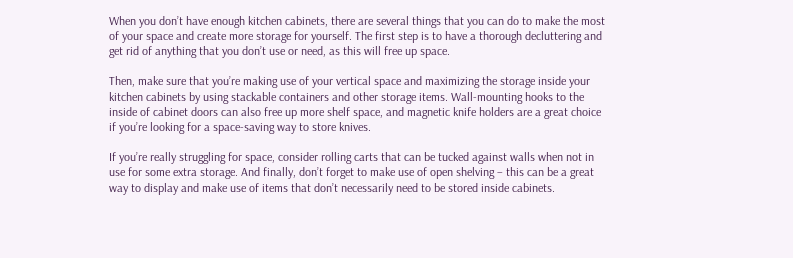When you don’t have enough kitchen cabinets, there are several things that you can do to make the most of your space and create more storage for yourself. The first step is to have a thorough decluttering and get rid of anything that you don’t use or need, as this will free up space.

Then, make sure that you’re making use of your vertical space and maximizing the storage inside your kitchen cabinets by using stackable containers and other storage items. Wall-mounting hooks to the inside of cabinet doors can also free up more shelf space, and magnetic knife holders are a great choice if you’re looking for a space-saving way to store knives.

If you’re really struggling for space, consider rolling carts that can be tucked against walls when not in use for some extra storage. And finally, don’t forget to make use of open shelving – this can be a great way to display and make use of items that don’t necessarily need to be stored inside cabinets.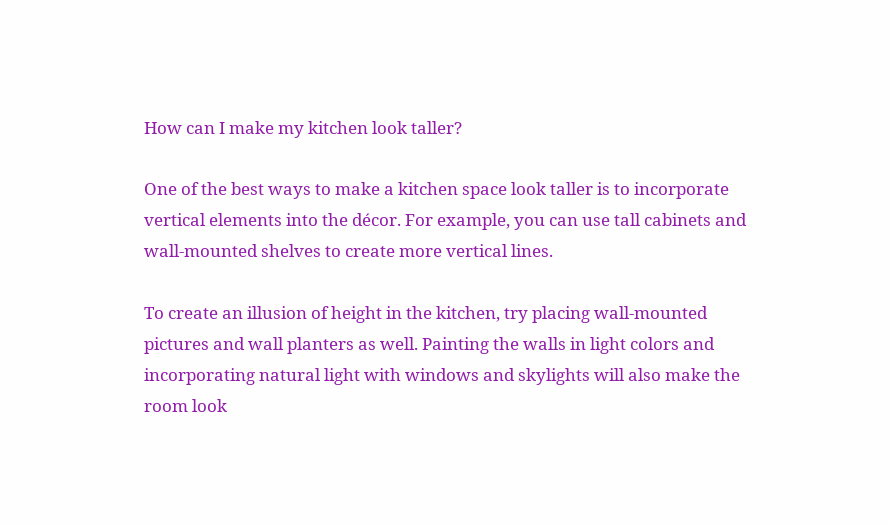How can I make my kitchen look taller?

One of the best ways to make a kitchen space look taller is to incorporate vertical elements into the décor. For example, you can use tall cabinets and wall-mounted shelves to create more vertical lines.

To create an illusion of height in the kitchen, try placing wall-mounted pictures and wall planters as well. Painting the walls in light colors and incorporating natural light with windows and skylights will also make the room look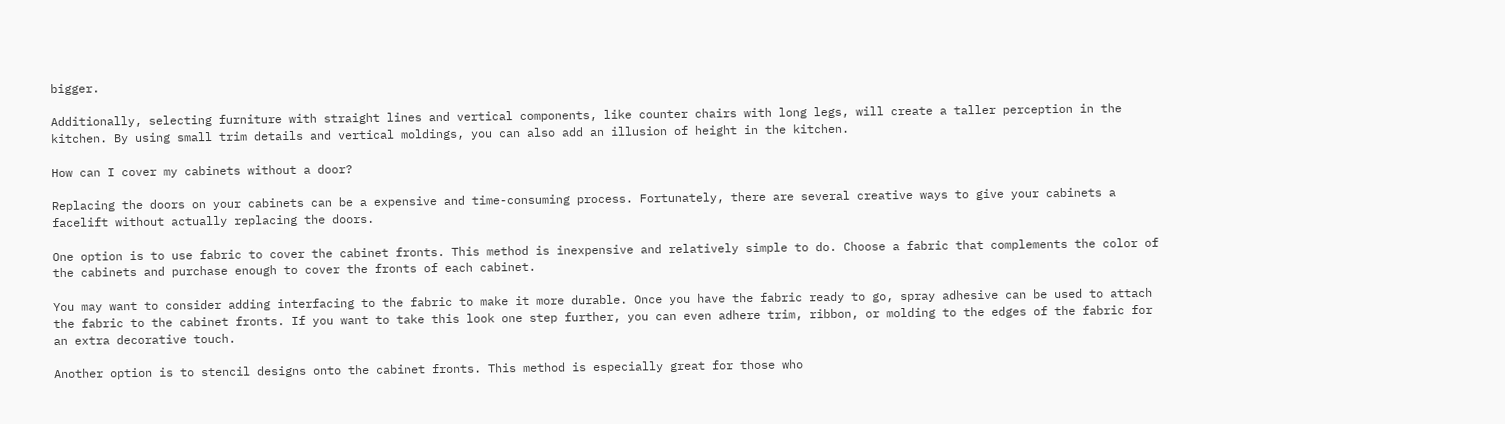bigger.

Additionally, selecting furniture with straight lines and vertical components, like counter chairs with long legs, will create a taller perception in the kitchen. By using small trim details and vertical moldings, you can also add an illusion of height in the kitchen.

How can I cover my cabinets without a door?

Replacing the doors on your cabinets can be a expensive and time-consuming process. Fortunately, there are several creative ways to give your cabinets a facelift without actually replacing the doors.

One option is to use fabric to cover the cabinet fronts. This method is inexpensive and relatively simple to do. Choose a fabric that complements the color of the cabinets and purchase enough to cover the fronts of each cabinet.

You may want to consider adding interfacing to the fabric to make it more durable. Once you have the fabric ready to go, spray adhesive can be used to attach the fabric to the cabinet fronts. If you want to take this look one step further, you can even adhere trim, ribbon, or molding to the edges of the fabric for an extra decorative touch.

Another option is to stencil designs onto the cabinet fronts. This method is especially great for those who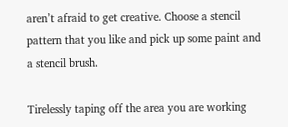aren’t afraid to get creative. Choose a stencil pattern that you like and pick up some paint and a stencil brush.

Tirelessly taping off the area you are working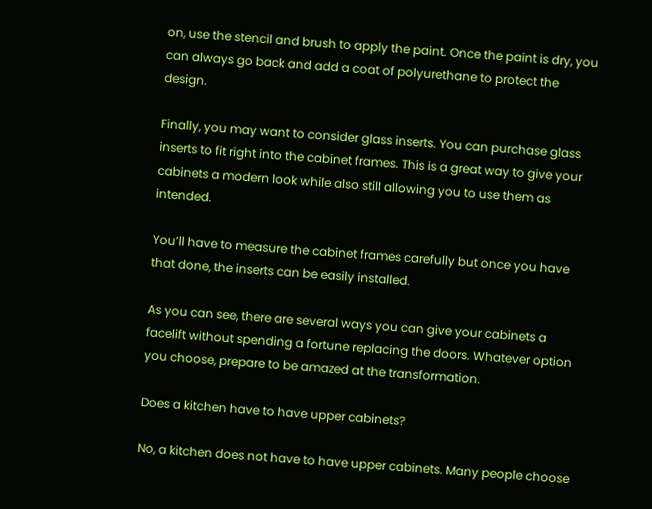on, use the stencil and brush to apply the paint. Once the paint is dry, you can always go back and add a coat of polyurethane to protect the design.

Finally, you may want to consider glass inserts. You can purchase glass inserts to fit right into the cabinet frames. This is a great way to give your cabinets a modern look while also still allowing you to use them as intended.

You’ll have to measure the cabinet frames carefully but once you have that done, the inserts can be easily installed.

As you can see, there are several ways you can give your cabinets a facelift without spending a fortune replacing the doors. Whatever option you choose, prepare to be amazed at the transformation.

Does a kitchen have to have upper cabinets?

No, a kitchen does not have to have upper cabinets. Many people choose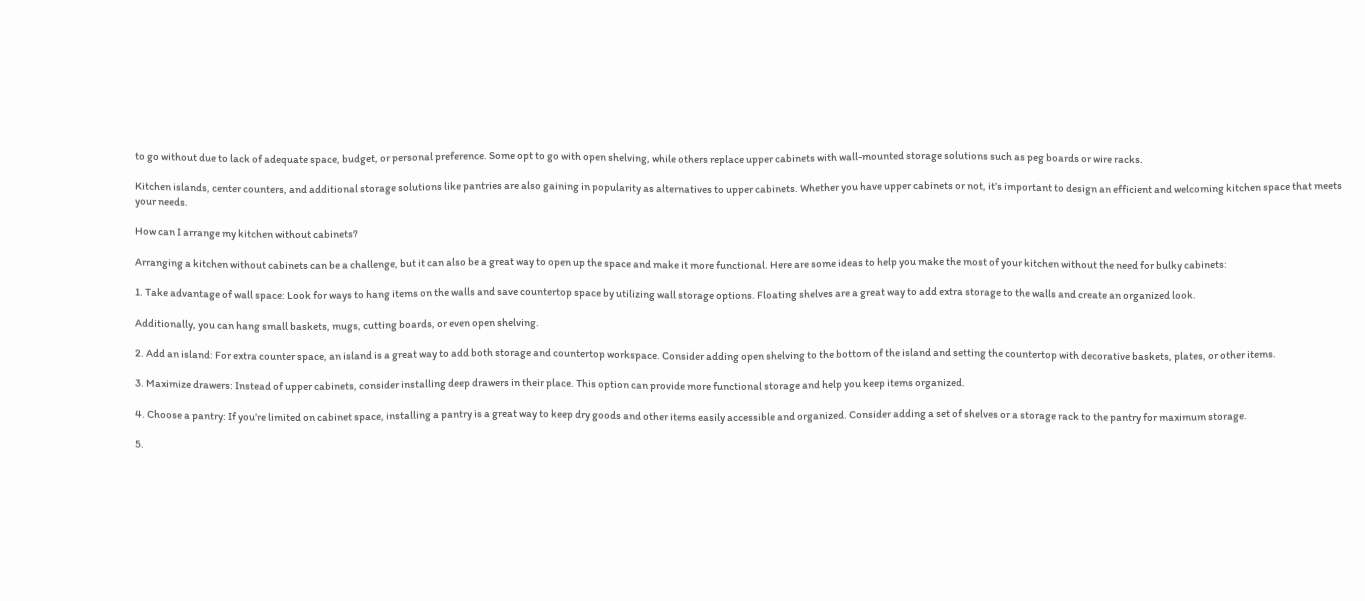to go without due to lack of adequate space, budget, or personal preference. Some opt to go with open shelving, while others replace upper cabinets with wall-mounted storage solutions such as peg boards or wire racks.

Kitchen islands, center counters, and additional storage solutions like pantries are also gaining in popularity as alternatives to upper cabinets. Whether you have upper cabinets or not, it’s important to design an efficient and welcoming kitchen space that meets your needs.

How can I arrange my kitchen without cabinets?

Arranging a kitchen without cabinets can be a challenge, but it can also be a great way to open up the space and make it more functional. Here are some ideas to help you make the most of your kitchen without the need for bulky cabinets:

1. Take advantage of wall space: Look for ways to hang items on the walls and save countertop space by utilizing wall storage options. Floating shelves are a great way to add extra storage to the walls and create an organized look.

Additionally, you can hang small baskets, mugs, cutting boards, or even open shelving.

2. Add an island: For extra counter space, an island is a great way to add both storage and countertop workspace. Consider adding open shelving to the bottom of the island and setting the countertop with decorative baskets, plates, or other items.

3. Maximize drawers: Instead of upper cabinets, consider installing deep drawers in their place. This option can provide more functional storage and help you keep items organized.

4. Choose a pantry: If you’re limited on cabinet space, installing a pantry is a great way to keep dry goods and other items easily accessible and organized. Consider adding a set of shelves or a storage rack to the pantry for maximum storage.

5.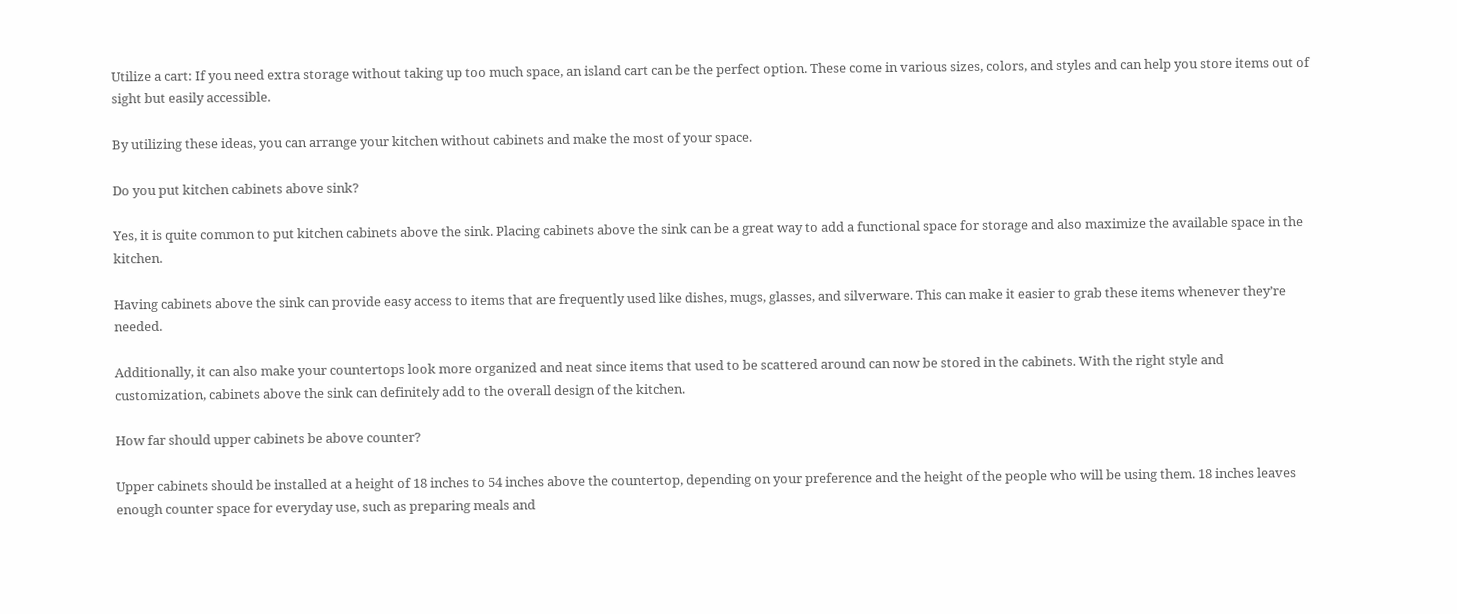Utilize a cart: If you need extra storage without taking up too much space, an island cart can be the perfect option. These come in various sizes, colors, and styles and can help you store items out of sight but easily accessible.

By utilizing these ideas, you can arrange your kitchen without cabinets and make the most of your space.

Do you put kitchen cabinets above sink?

Yes, it is quite common to put kitchen cabinets above the sink. Placing cabinets above the sink can be a great way to add a functional space for storage and also maximize the available space in the kitchen.

Having cabinets above the sink can provide easy access to items that are frequently used like dishes, mugs, glasses, and silverware. This can make it easier to grab these items whenever they’re needed.

Additionally, it can also make your countertops look more organized and neat since items that used to be scattered around can now be stored in the cabinets. With the right style and customization, cabinets above the sink can definitely add to the overall design of the kitchen.

How far should upper cabinets be above counter?

Upper cabinets should be installed at a height of 18 inches to 54 inches above the countertop, depending on your preference and the height of the people who will be using them. 18 inches leaves enough counter space for everyday use, such as preparing meals and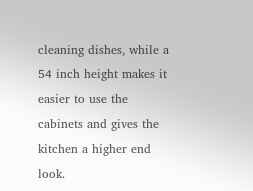cleaning dishes, while a 54 inch height makes it easier to use the cabinets and gives the kitchen a higher end look.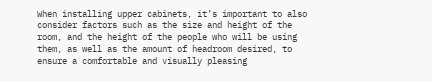When installing upper cabinets, it’s important to also consider factors such as the size and height of the room, and the height of the people who will be using them, as well as the amount of headroom desired, to ensure a comfortable and visually pleasing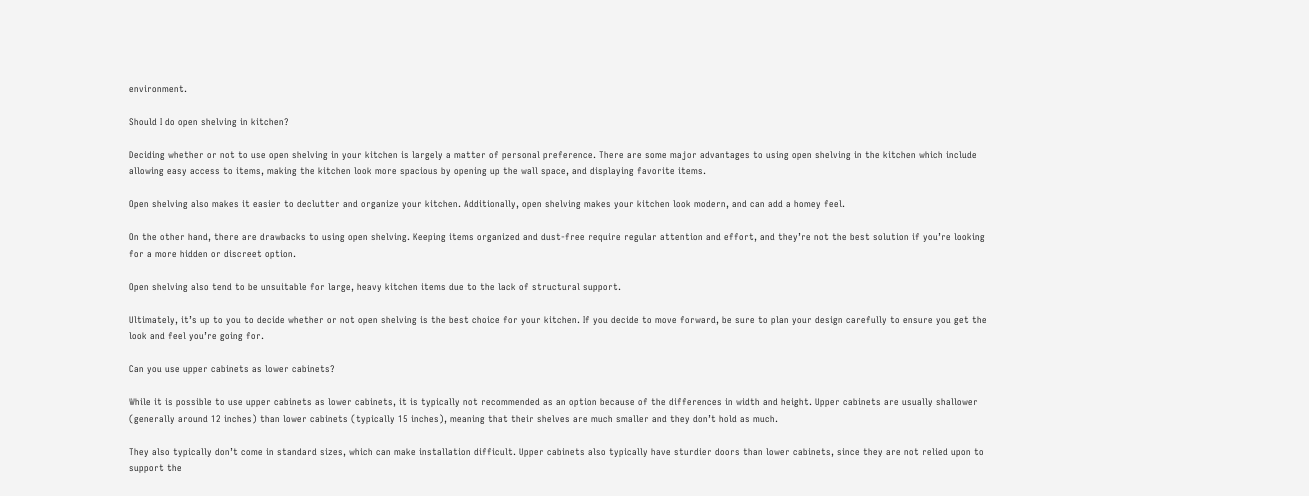environment.

Should I do open shelving in kitchen?

Deciding whether or not to use open shelving in your kitchen is largely a matter of personal preference. There are some major advantages to using open shelving in the kitchen which include allowing easy access to items, making the kitchen look more spacious by opening up the wall space, and displaying favorite items.

Open shelving also makes it easier to declutter and organize your kitchen. Additionally, open shelving makes your kitchen look modern, and can add a homey feel.

On the other hand, there are drawbacks to using open shelving. Keeping items organized and dust-free require regular attention and effort, and they’re not the best solution if you’re looking for a more hidden or discreet option.

Open shelving also tend to be unsuitable for large, heavy kitchen items due to the lack of structural support.

Ultimately, it’s up to you to decide whether or not open shelving is the best choice for your kitchen. If you decide to move forward, be sure to plan your design carefully to ensure you get the look and feel you’re going for.

Can you use upper cabinets as lower cabinets?

While it is possible to use upper cabinets as lower cabinets, it is typically not recommended as an option because of the differences in width and height. Upper cabinets are usually shallower (generally around 12 inches) than lower cabinets (typically 15 inches), meaning that their shelves are much smaller and they don’t hold as much.

They also typically don’t come in standard sizes, which can make installation difficult. Upper cabinets also typically have sturdier doors than lower cabinets, since they are not relied upon to support the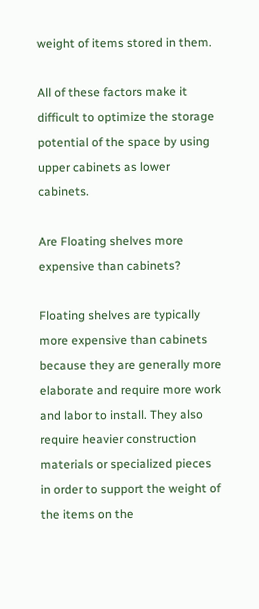weight of items stored in them.

All of these factors make it difficult to optimize the storage potential of the space by using upper cabinets as lower cabinets.

Are Floating shelves more expensive than cabinets?

Floating shelves are typically more expensive than cabinets because they are generally more elaborate and require more work and labor to install. They also require heavier construction materials or specialized pieces in order to support the weight of the items on the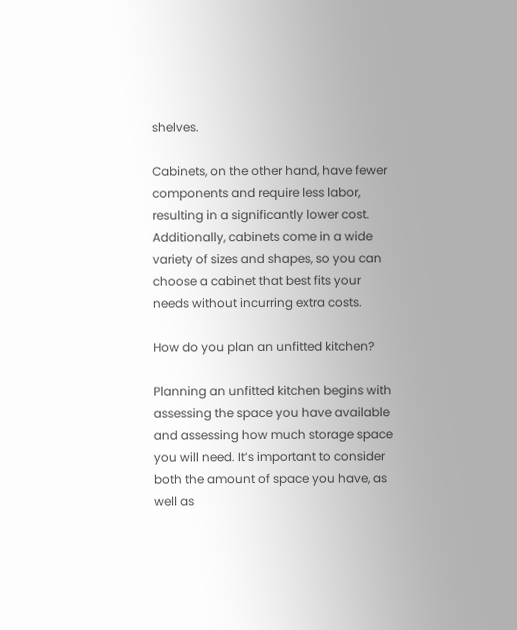shelves.

Cabinets, on the other hand, have fewer components and require less labor, resulting in a significantly lower cost. Additionally, cabinets come in a wide variety of sizes and shapes, so you can choose a cabinet that best fits your needs without incurring extra costs.

How do you plan an unfitted kitchen?

Planning an unfitted kitchen begins with assessing the space you have available and assessing how much storage space you will need. It’s important to consider both the amount of space you have, as well as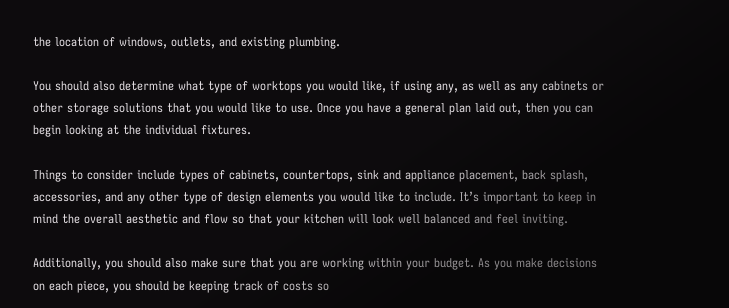the location of windows, outlets, and existing plumbing.

You should also determine what type of worktops you would like, if using any, as well as any cabinets or other storage solutions that you would like to use. Once you have a general plan laid out, then you can begin looking at the individual fixtures.

Things to consider include types of cabinets, countertops, sink and appliance placement, back splash, accessories, and any other type of design elements you would like to include. It’s important to keep in mind the overall aesthetic and flow so that your kitchen will look well balanced and feel inviting.

Additionally, you should also make sure that you are working within your budget. As you make decisions on each piece, you should be keeping track of costs so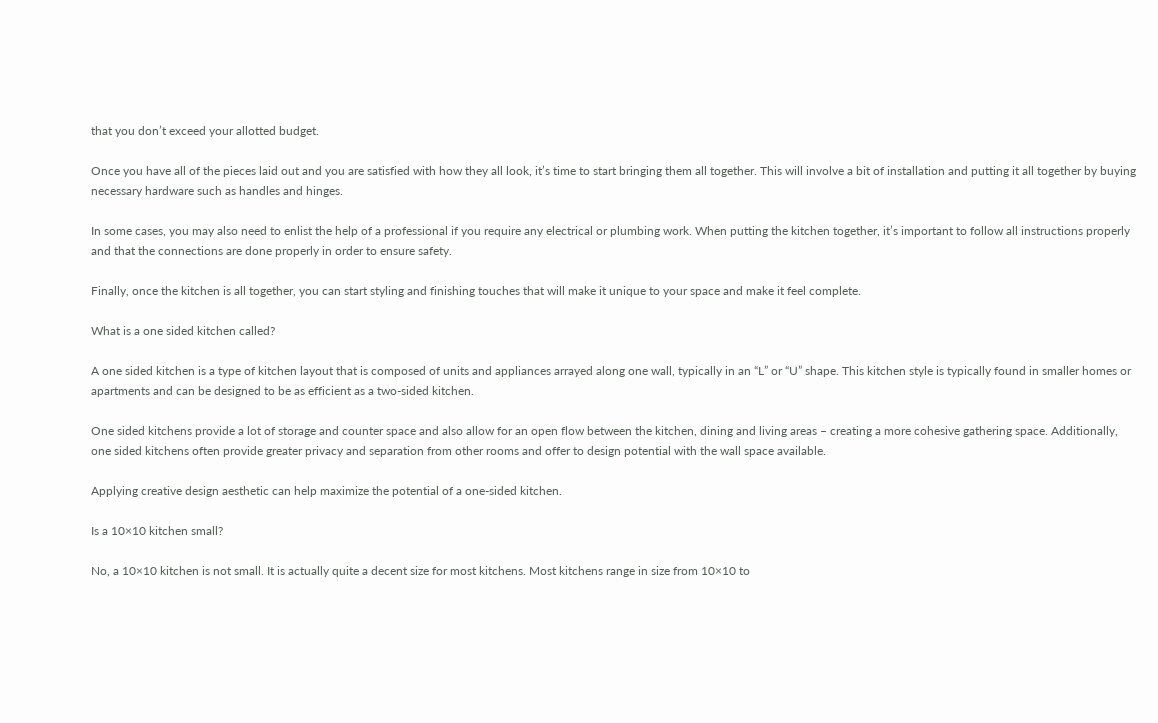that you don’t exceed your allotted budget.

Once you have all of the pieces laid out and you are satisfied with how they all look, it’s time to start bringing them all together. This will involve a bit of installation and putting it all together by buying necessary hardware such as handles and hinges.

In some cases, you may also need to enlist the help of a professional if you require any electrical or plumbing work. When putting the kitchen together, it’s important to follow all instructions properly and that the connections are done properly in order to ensure safety.

Finally, once the kitchen is all together, you can start styling and finishing touches that will make it unique to your space and make it feel complete.

What is a one sided kitchen called?

A one sided kitchen is a type of kitchen layout that is composed of units and appliances arrayed along one wall, typically in an “L” or “U” shape. This kitchen style is typically found in smaller homes or apartments and can be designed to be as efficient as a two-sided kitchen.

One sided kitchens provide a lot of storage and counter space and also allow for an open flow between the kitchen, dining and living areas – creating a more cohesive gathering space. Additionally, one sided kitchens often provide greater privacy and separation from other rooms and offer to design potential with the wall space available.

Applying creative design aesthetic can help maximize the potential of a one-sided kitchen.

Is a 10×10 kitchen small?

No, a 10×10 kitchen is not small. It is actually quite a decent size for most kitchens. Most kitchens range in size from 10×10 to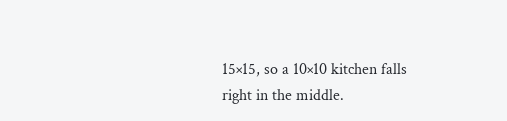15×15, so a 10×10 kitchen falls right in the middle.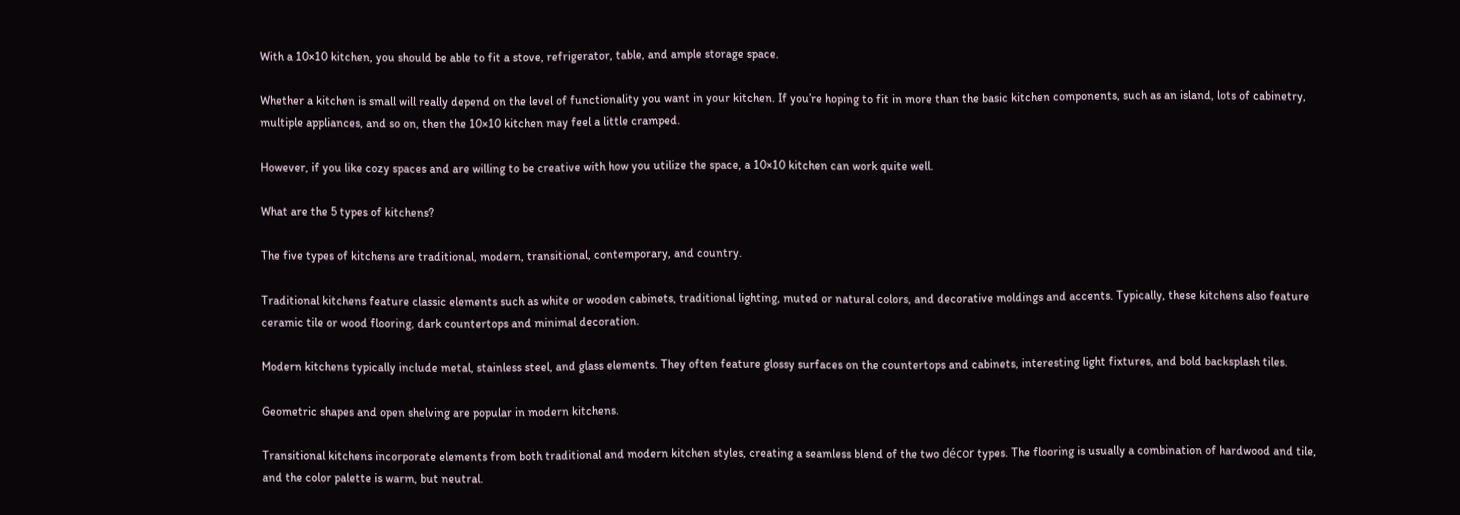With a 10×10 kitchen, you should be able to fit a stove, refrigerator, table, and ample storage space.

Whether a kitchen is small will really depend on the level of functionality you want in your kitchen. If you’re hoping to fit in more than the basic kitchen components, such as an island, lots of cabinetry, multiple appliances, and so on, then the 10×10 kitchen may feel a little cramped.

However, if you like cozy spaces and are willing to be creative with how you utilize the space, a 10×10 kitchen can work quite well.

What are the 5 types of kitchens?

The five types of kitchens are traditional, modern, transitional, contemporary, and country.

Traditional kitchens feature classic elements such as white or wooden cabinets, traditional lighting, muted or natural colors, and decorative moldings and accents. Typically, these kitchens also feature ceramic tile or wood flooring, dark countertops and minimal decoration.

Modern kitchens typically include metal, stainless steel, and glass elements. They often feature glossy surfaces on the countertops and cabinets, interesting light fixtures, and bold backsplash tiles.

Geometric shapes and open shelving are popular in modern kitchens.

Transitional kitchens incorporate elements from both traditional and modern kitchen styles, creating a seamless blend of the two décor types. The flooring is usually a combination of hardwood and tile, and the color palette is warm, but neutral.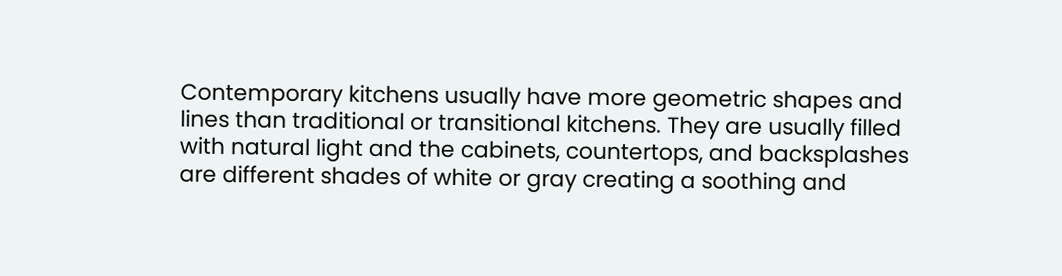Contemporary kitchens usually have more geometric shapes and lines than traditional or transitional kitchens. They are usually filled with natural light and the cabinets, countertops, and backsplashes are different shades of white or gray creating a soothing and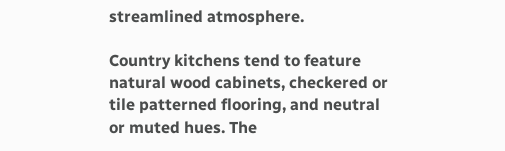streamlined atmosphere.

Country kitchens tend to feature natural wood cabinets, checkered or tile patterned flooring, and neutral or muted hues. The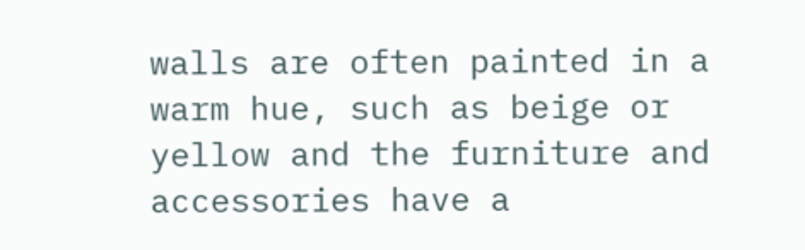walls are often painted in a warm hue, such as beige or yellow and the furniture and accessories have a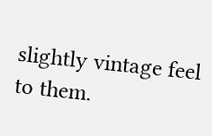slightly vintage feel to them.